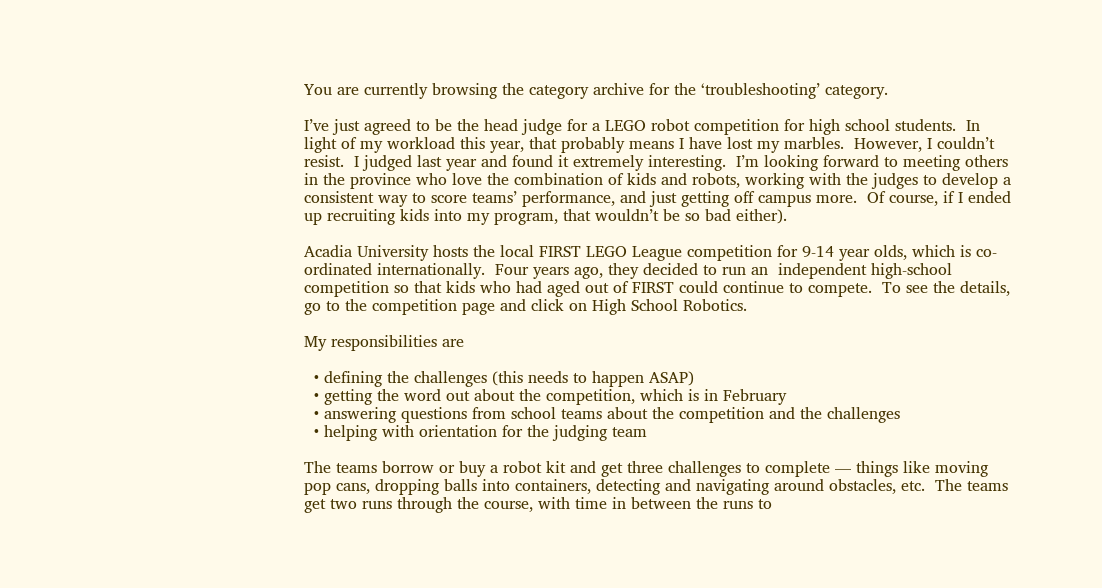You are currently browsing the category archive for the ‘troubleshooting’ category.

I’ve just agreed to be the head judge for a LEGO robot competition for high school students.  In light of my workload this year, that probably means I have lost my marbles.  However, I couldn’t resist.  I judged last year and found it extremely interesting.  I’m looking forward to meeting others in the province who love the combination of kids and robots, working with the judges to develop a consistent way to score teams’ performance, and just getting off campus more.  Of course, if I ended up recruiting kids into my program, that wouldn’t be so bad either).

Acadia University hosts the local FIRST LEGO League competition for 9-14 year olds, which is co-ordinated internationally.  Four years ago, they decided to run an  independent high-school competition so that kids who had aged out of FIRST could continue to compete.  To see the details, go to the competition page and click on High School Robotics.

My responsibilities are

  • defining the challenges (this needs to happen ASAP)
  • getting the word out about the competition, which is in February
  • answering questions from school teams about the competition and the challenges
  • helping with orientation for the judging team

The teams borrow or buy a robot kit and get three challenges to complete — things like moving pop cans, dropping balls into containers, detecting and navigating around obstacles, etc.  The teams get two runs through the course, with time in between the runs to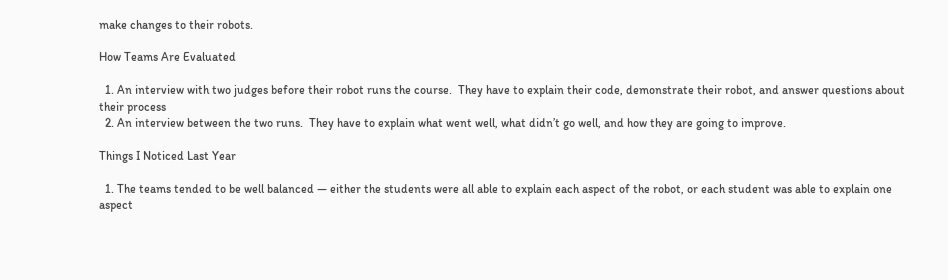make changes to their robots.

How Teams Are Evaluated

  1. An interview with two judges before their robot runs the course.  They have to explain their code, demonstrate their robot, and answer questions about their process
  2. An interview between the two runs.  They have to explain what went well, what didn’t go well, and how they are going to improve.

Things I Noticed Last Year

  1. The teams tended to be well balanced — either the students were all able to explain each aspect of the robot, or each student was able to explain one aspect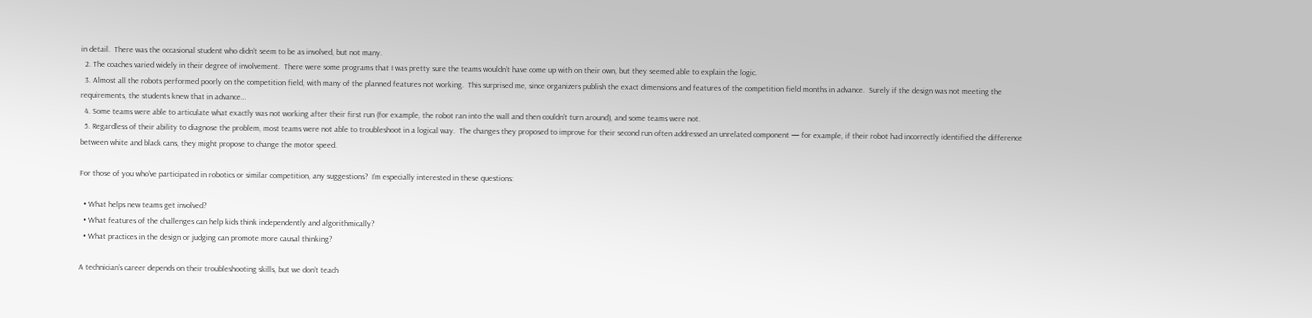in detail.  There was the occasional student who didn’t seem to be as involved, but not many.
  2. The coaches varied widely in their degree of involvement.  There were some programs that I was pretty sure the teams wouldn’t have come up with on their own, but they seemed able to explain the logic.
  3. Almost all the robots performed poorly on the competition field, with many of the planned features not working.  This surprised me, since organizers publish the exact dimensions and features of the competition field months in advance.  Surely if the design was not meeting the requirements, the students knew that in advance…
  4. Some teams were able to articulate what exactly was not working after their first run (for example, the robot ran into the wall and then couldn’t turn around), and some teams were not.
  5. Regardless of their ability to diagnose the problem, most teams were not able to troubleshoot in a logical way.  The changes they proposed to improve for their second run often addressed an unrelated component — for example, if their robot had incorrectly identified the difference between white and black cans, they might propose to change the motor speed.

For those of you who’ve participated in robotics or similar competition, any suggestions?  I’m especially interested in these questions:

  • What helps new teams get involved?
  • What features of the challenges can help kids think independently and algorithmically?
  • What practices in the design or judging can promote more causal thinking?

A technician’s career depends on their troubleshooting skills, but we don’t teach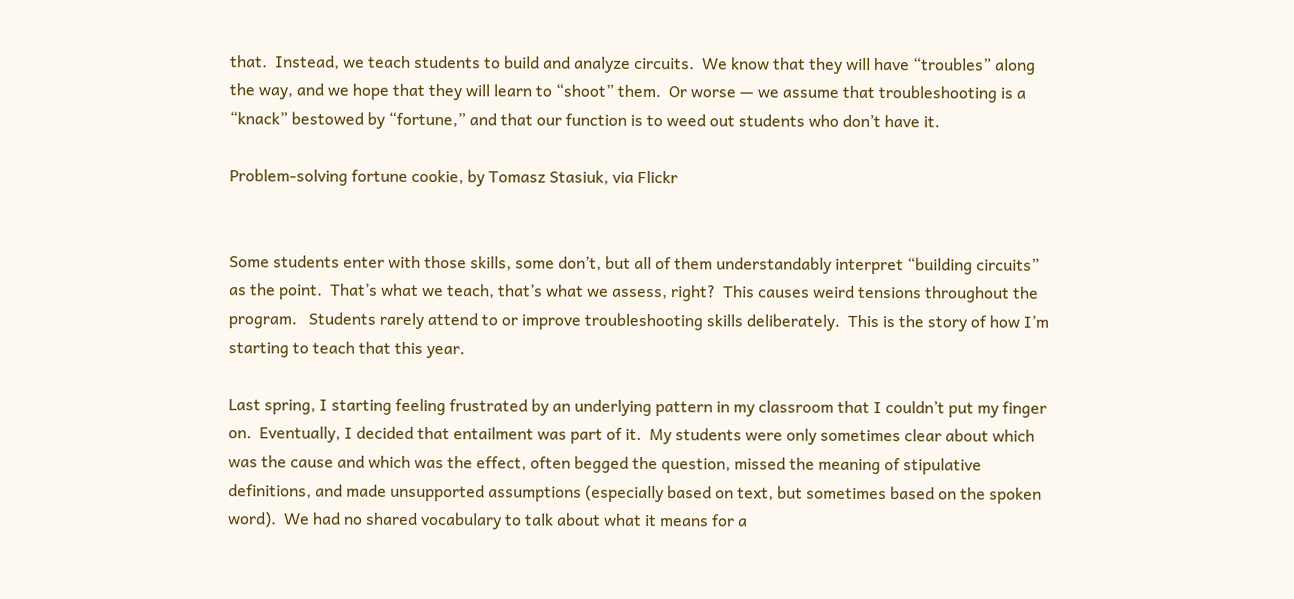that.  Instead, we teach students to build and analyze circuits.  We know that they will have “troubles” along the way, and we hope that they will learn to “shoot” them.  Or worse — we assume that troubleshooting is a “knack” bestowed by “fortune,” and that our function is to weed out students who don’t have it.

Problem-solving fortune cookie, by Tomasz Stasiuk, via Flickr


Some students enter with those skills, some don’t, but all of them understandably interpret “building circuits” as the point.  That’s what we teach, that’s what we assess, right?  This causes weird tensions throughout the program.   Students rarely attend to or improve troubleshooting skills deliberately.  This is the story of how I’m starting to teach that this year.

Last spring, I starting feeling frustrated by an underlying pattern in my classroom that I couldn’t put my finger on.  Eventually, I decided that entailment was part of it.  My students were only sometimes clear about which was the cause and which was the effect, often begged the question, missed the meaning of stipulative definitions, and made unsupported assumptions (especially based on text, but sometimes based on the spoken word).  We had no shared vocabulary to talk about what it means for a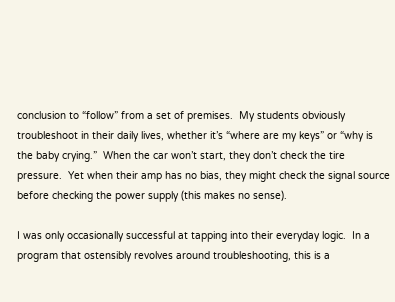conclusion to “follow” from a set of premises.  My students obviously troubleshoot in their daily lives, whether it’s “where are my keys” or “why is the baby crying.”  When the car won’t start, they don’t check the tire pressure.  Yet when their amp has no bias, they might check the signal source before checking the power supply (this makes no sense).

I was only occasionally successful at tapping into their everyday logic.  In a program that ostensibly revolves around troubleshooting, this is a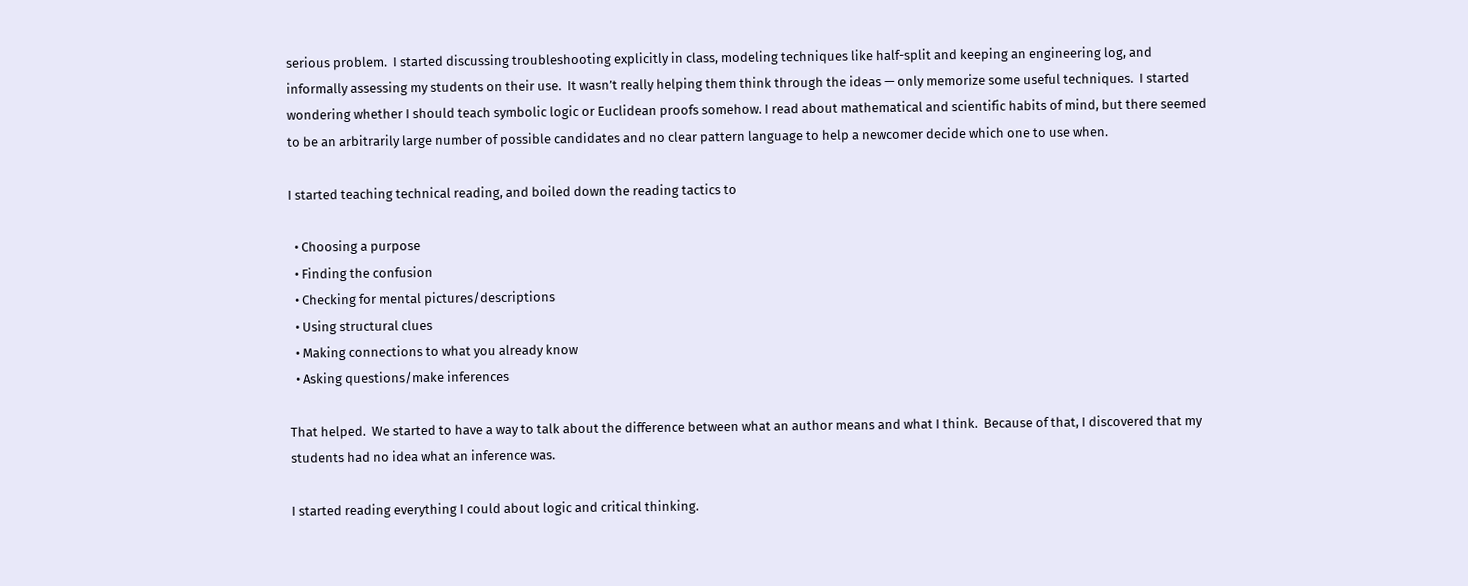serious problem.  I started discussing troubleshooting explicitly in class, modeling techniques like half-split and keeping an engineering log, and informally assessing my students on their use.  It wasn’t really helping them think through the ideas — only memorize some useful techniques.  I started wondering whether I should teach symbolic logic or Euclidean proofs somehow. I read about mathematical and scientific habits of mind, but there seemed to be an arbitrarily large number of possible candidates and no clear pattern language to help a newcomer decide which one to use when.

I started teaching technical reading, and boiled down the reading tactics to

  • Choosing a purpose
  • Finding the confusion
  • Checking for mental pictures/descriptions
  • Using structural clues
  • Making connections to what you already know
  • Asking questions/make inferences

That helped.  We started to have a way to talk about the difference between what an author means and what I think.  Because of that, I discovered that my students had no idea what an inference was.

I started reading everything I could about logic and critical thinking.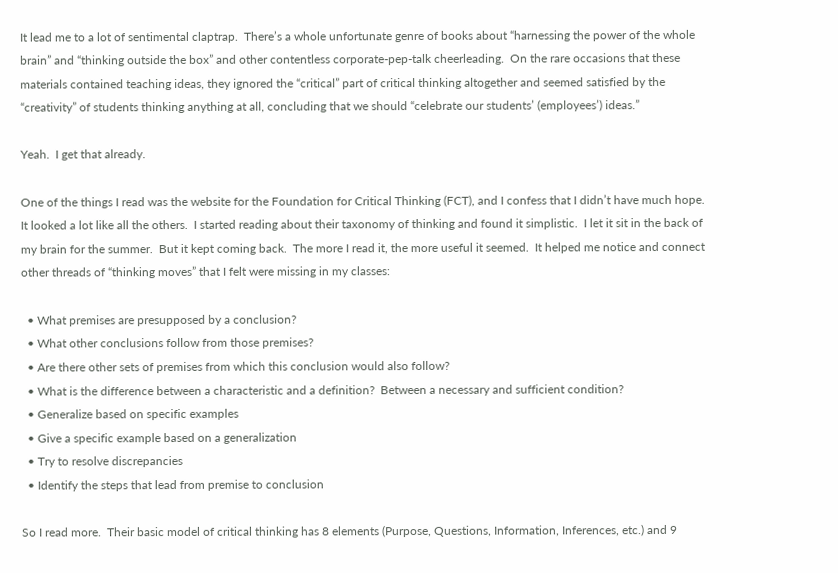It lead me to a lot of sentimental claptrap.  There’s a whole unfortunate genre of books about “harnessing the power of the whole brain” and “thinking outside the box” and other contentless corporate-pep-talk cheerleading.  On the rare occasions that these materials contained teaching ideas, they ignored the “critical” part of critical thinking altogether and seemed satisfied by the “creativity” of students thinking anything at all, concluding that we should “celebrate our students’ (employees’) ideas.”

Yeah.  I get that already.

One of the things I read was the website for the Foundation for Critical Thinking (FCT), and I confess that I didn’t have much hope.  It looked a lot like all the others.  I started reading about their taxonomy of thinking and found it simplistic.  I let it sit in the back of my brain for the summer.  But it kept coming back.  The more I read it, the more useful it seemed.  It helped me notice and connect other threads of “thinking moves” that I felt were missing in my classes:

  • What premises are presupposed by a conclusion?
  • What other conclusions follow from those premises?
  • Are there other sets of premises from which this conclusion would also follow?
  • What is the difference between a characteristic and a definition?  Between a necessary and sufficient condition?
  • Generalize based on specific examples
  • Give a specific example based on a generalization
  • Try to resolve discrepancies
  • Identify the steps that lead from premise to conclusion

So I read more.  Their basic model of critical thinking has 8 elements (Purpose, Questions, Information, Inferences, etc.) and 9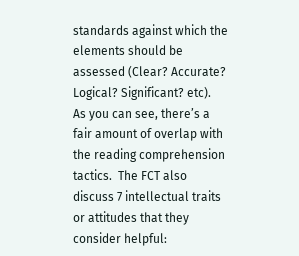standards against which the elements should be assessed (Clear? Accurate? Logical? Significant? etc).  As you can see, there’s a fair amount of overlap with the reading comprehension tactics.  The FCT also discuss 7 intellectual traits or attitudes that they consider helpful: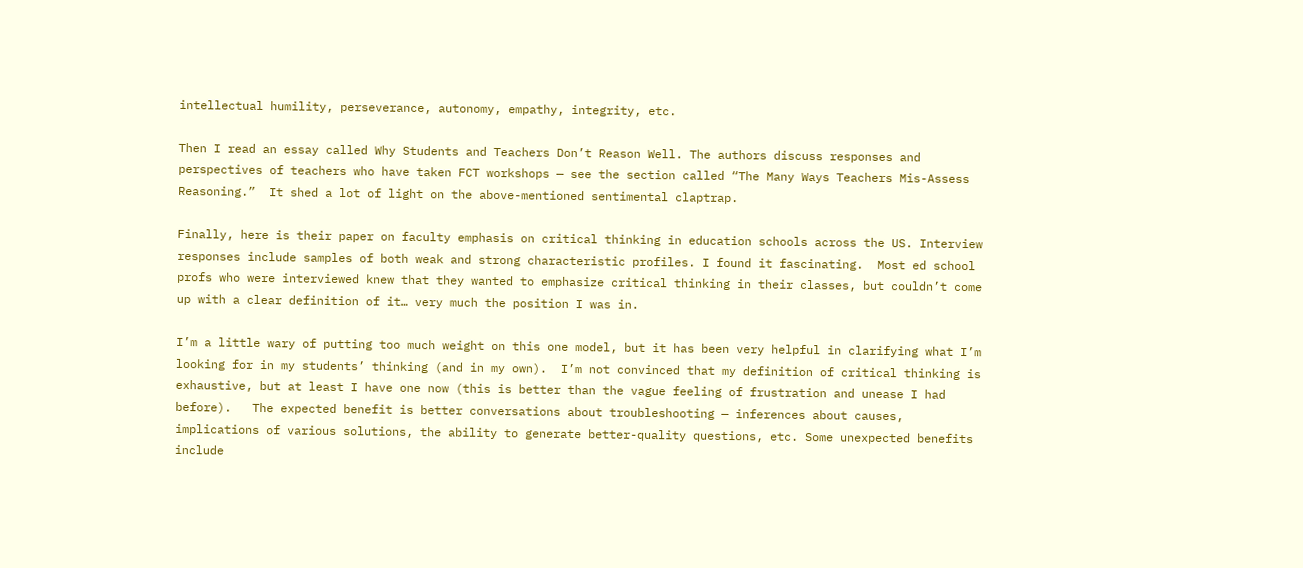intellectual humility, perseverance, autonomy, empathy, integrity, etc.

Then I read an essay called Why Students and Teachers Don’t Reason Well. The authors discuss responses and perspectives of teachers who have taken FCT workshops — see the section called “The Many Ways Teachers Mis-Assess Reasoning.”  It shed a lot of light on the above-mentioned sentimental claptrap.

Finally, here is their paper on faculty emphasis on critical thinking in education schools across the US. Interview responses include samples of both weak and strong characteristic profiles. I found it fascinating.  Most ed school profs who were interviewed knew that they wanted to emphasize critical thinking in their classes, but couldn’t come up with a clear definition of it… very much the position I was in.

I’m a little wary of putting too much weight on this one model, but it has been very helpful in clarifying what I’m looking for in my students’ thinking (and in my own).  I’m not convinced that my definition of critical thinking is exhaustive, but at least I have one now (this is better than the vague feeling of frustration and unease I had before).   The expected benefit is better conversations about troubleshooting — inferences about causes, implications of various solutions, the ability to generate better-quality questions, etc. Some unexpected benefits include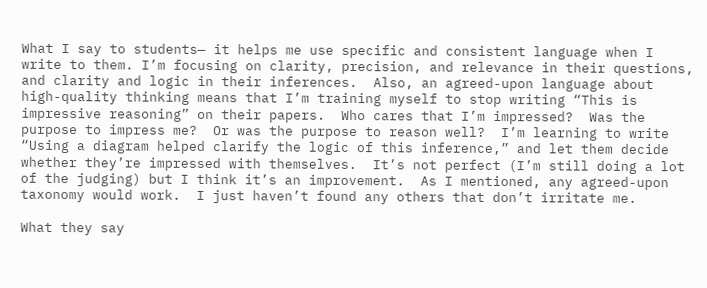What I say to students— it helps me use specific and consistent language when I write to them. I’m focusing on clarity, precision, and relevance in their questions, and clarity and logic in their inferences.  Also, an agreed-upon language about high-quality thinking means that I’m training myself to stop writing “This is impressive reasoning” on their papers.  Who cares that I’m impressed?  Was the purpose to impress me?  Or was the purpose to reason well?  I’m learning to write “Using a diagram helped clarify the logic of this inference,” and let them decide whether they’re impressed with themselves.  It’s not perfect (I’m still doing a lot of the judging) but I think it’s an improvement.  As I mentioned, any agreed-upon taxonomy would work.  I just haven’t found any others that don’t irritate me.

What they say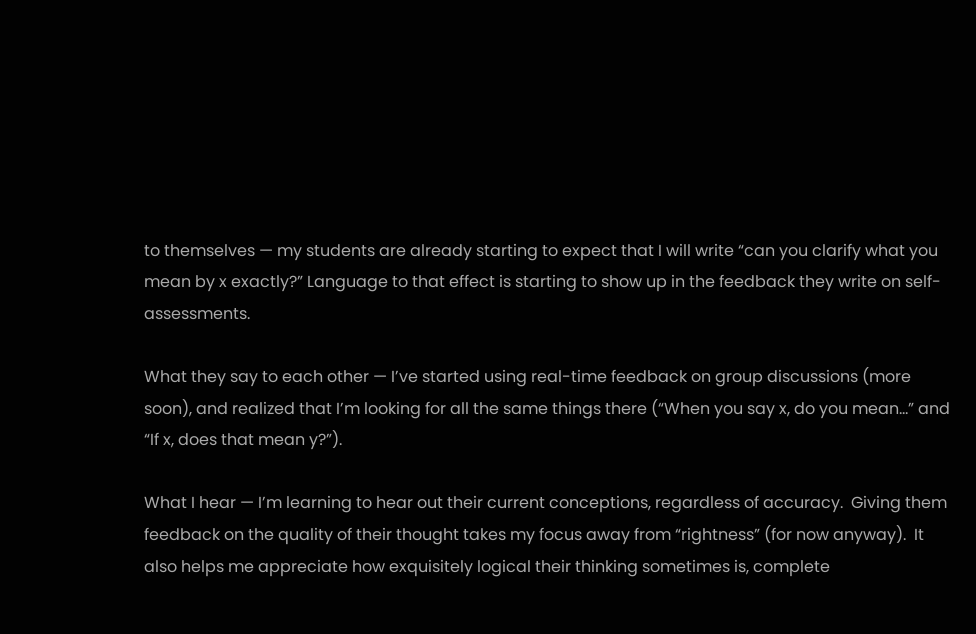to themselves — my students are already starting to expect that I will write “can you clarify what you mean by x exactly?” Language to that effect is starting to show up in the feedback they write on self-assessments.

What they say to each other — I’ve started using real-time feedback on group discussions (more soon), and realized that I’m looking for all the same things there (“When you say x, do you mean…” and “If x, does that mean y?”).

What I hear — I’m learning to hear out their current conceptions, regardless of accuracy.  Giving them feedback on the quality of their thought takes my focus away from “rightness” (for now anyway).  It also helps me appreciate how exquisitely logical their thinking sometimes is, complete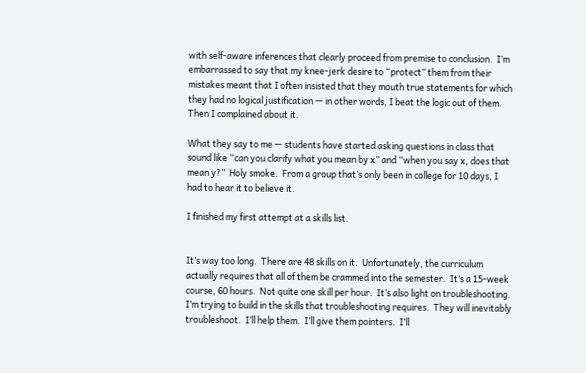with self-aware inferences that clearly proceed from premise to conclusion.  I’m embarrassed to say that my knee-jerk desire to “protect” them from their mistakes meant that I often insisted that they mouth true statements for which they had no logical justification — in other words, I beat the logic out of them.  Then I complained about it.

What they say to me — students have started asking questions in class that sound like “can you clarify what you mean by x” and “when you say x, does that mean y?”  Holy smoke.  From a group that’s only been in college for 10 days, I had to hear it to believe it.

I finished my first attempt at a skills list.


It’s way too long.  There are 48 skills on it.  Unfortunately, the curriculum actually requires that all of them be crammed into the semester.  It’s a 15-week course, 60 hours.  Not quite one skill per hour.  It’s also light on troubleshooting.  I’m trying to build in the skills that troubleshooting requires.  They will inevitably troubleshoot.  I’ll help them.  I’ll give them pointers.  I’ll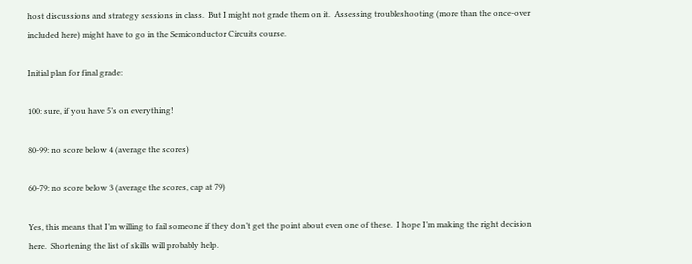host discussions and strategy sessions in class.  But I might not grade them on it.  Assessing troubleshooting (more than the once-over included here) might have to go in the Semiconductor Circuits course.

Initial plan for final grade:

100: sure, if you have 5’s on everything!

80-99: no score below 4 (average the scores)

60-79: no score below 3 (average the scores, cap at 79)

Yes, this means that I’m willing to fail someone if they don’t get the point about even one of these.  I hope I’m making the right decision here.  Shortening the list of skills will probably help.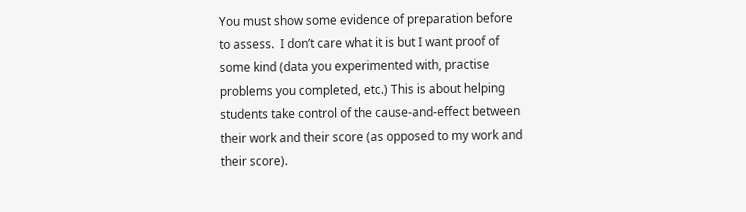You must show some evidence of preparation before to assess.  I don’t care what it is but I want proof of some kind (data you experimented with, practise problems you completed, etc.) This is about helping students take control of the cause-and-effect between their work and their score (as opposed to my work and their score).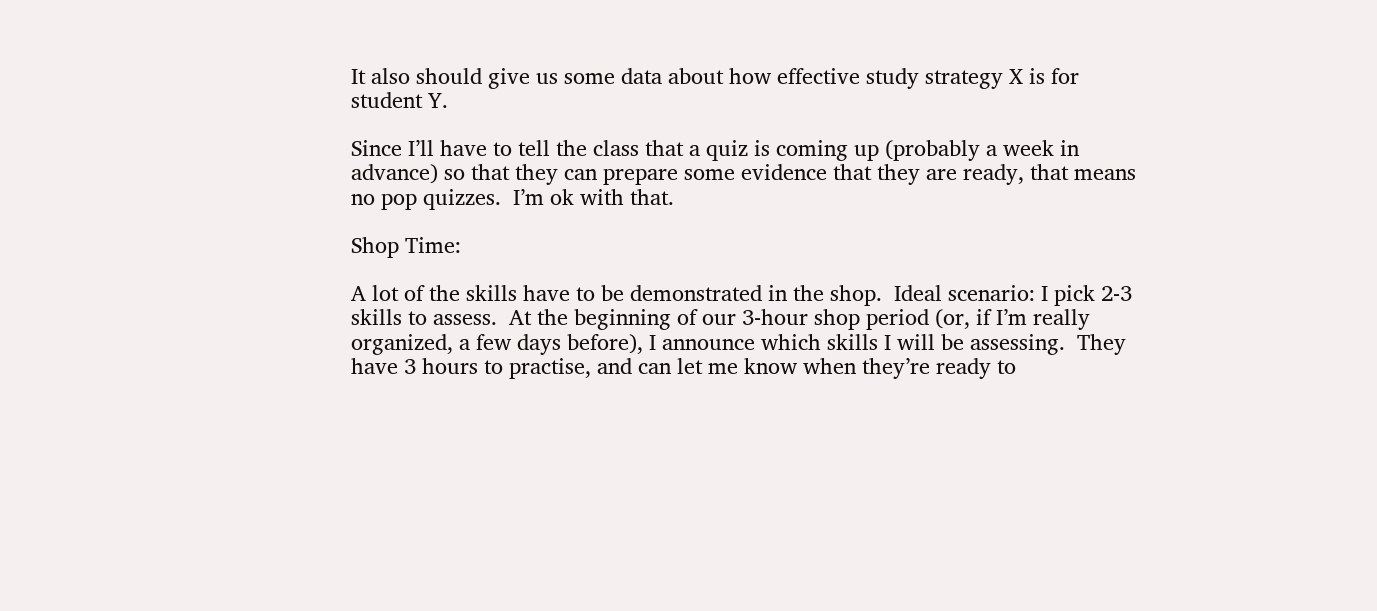It also should give us some data about how effective study strategy X is for student Y.

Since I’ll have to tell the class that a quiz is coming up (probably a week in advance) so that they can prepare some evidence that they are ready, that means no pop quizzes.  I’m ok with that.

Shop Time:

A lot of the skills have to be demonstrated in the shop.  Ideal scenario: I pick 2-3 skills to assess.  At the beginning of our 3-hour shop period (or, if I’m really organized, a few days before), I announce which skills I will be assessing.  They have 3 hours to practise, and can let me know when they’re ready to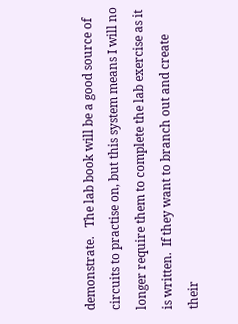demonstrate.   The lab book will be a good source of circuits to practise on, but this system means I will no longer require them to complete the lab exercise as it is written.  If they want to branch out and create their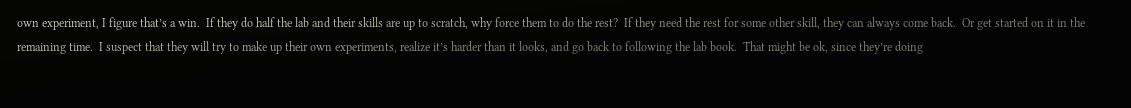own experiment, I figure that’s a win.  If they do half the lab and their skills are up to scratch, why force them to do the rest?  If they need the rest for some other skill, they can always come back.  Or get started on it in the remaining time.  I suspect that they will try to make up their own experiments, realize it’s harder than it looks, and go back to following the lab book.  That might be ok, since they’re doing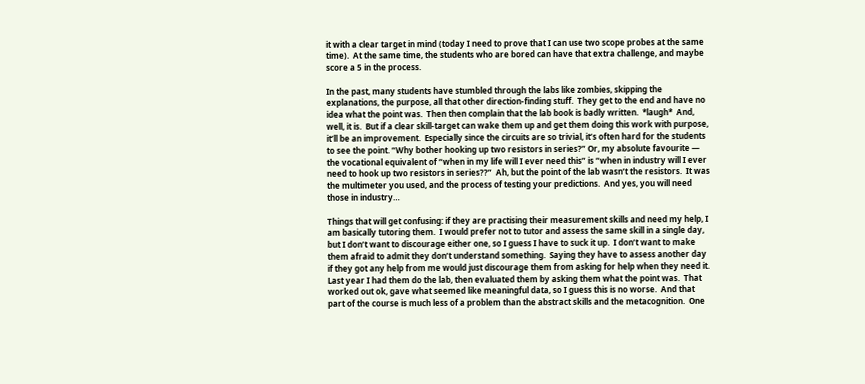it with a clear target in mind (today I need to prove that I can use two scope probes at the same time).  At the same time, the students who are bored can have that extra challenge, and maybe score a 5 in the process.

In the past, many students have stumbled through the labs like zombies, skipping the explanations, the purpose, all that other direction-finding stuff.  They get to the end and have no idea what the point was.  Then then complain that the lab book is badly written.  *laugh*  And, well, it is.  But if a clear skill-target can wake them up and get them doing this work with purpose, it’ll be an improvement.  Especially since the circuits are so trivial, it’s often hard for the students to see the point. “Why bother hooking up two resistors in series?” Or, my absolute favourite — the vocational equivalent of “when in my life will I ever need this” is “when in industry will I ever need to hook up two resistors in series??”  Ah, but the point of the lab wasn’t the resistors.  It was the multimeter you used, and the process of testing your predictions.  And yes, you will need those in industry…

Things that will get confusing: if they are practising their measurement skills and need my help, I am basically tutoring them.  I would prefer not to tutor and assess the same skill in a single day, but I don’t want to discourage either one, so I guess I have to suck it up.  I don’t want to make them afraid to admit they don’t understand something.  Saying they have to assess another day if they got any help from me would just discourage them from asking for help when they need it.   Last year I had them do the lab, then evaluated them by asking them what the point was.  That worked out ok, gave what seemed like meaningful data, so I guess this is no worse.  And that part of the course is much less of a problem than the abstract skills and the metacognition.  One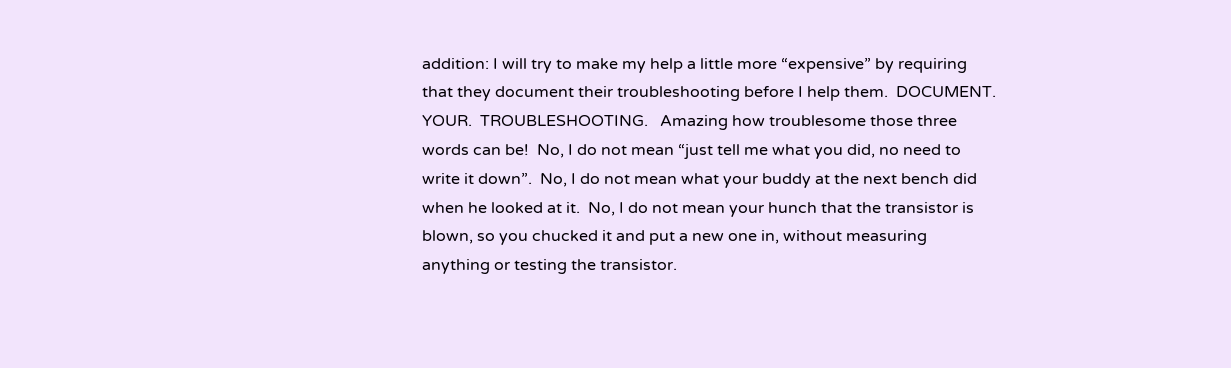addition: I will try to make my help a little more “expensive” by requiring that they document their troubleshooting before I help them.  DOCUMENT.  YOUR.  TROUBLESHOOTING.   Amazing how troublesome those three words can be!  No, I do not mean “just tell me what you did, no need to write it down”.  No, I do not mean what your buddy at the next bench did when he looked at it.  No, I do not mean your hunch that the transistor is blown, so you chucked it and put a new one in, without measuring anything or testing the transistor.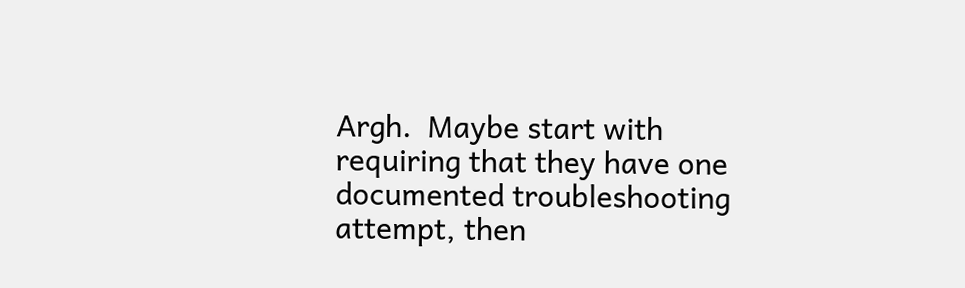Argh.  Maybe start with requiring that they have one documented troubleshooting attempt, then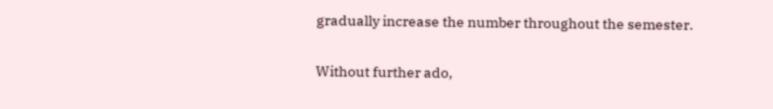gradually increase the number throughout the semester.

Without further ado,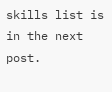skills list is in the next post.